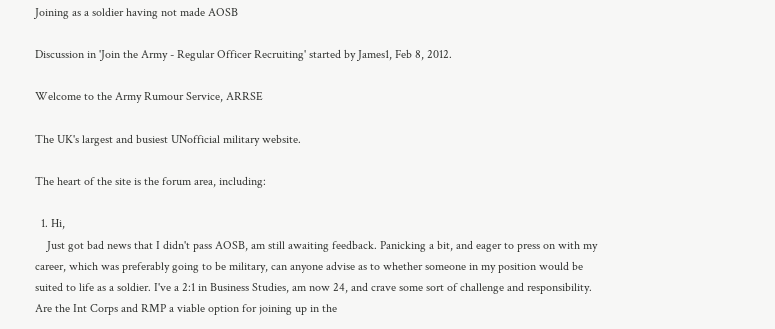Joining as a soldier having not made AOSB

Discussion in 'Join the Army - Regular Officer Recruiting' started by James1, Feb 8, 2012.

Welcome to the Army Rumour Service, ARRSE

The UK's largest and busiest UNofficial military website.

The heart of the site is the forum area, including:

  1. Hi,
    Just got bad news that I didn't pass AOSB, am still awaiting feedback. Panicking a bit, and eager to press on with my career, which was preferably going to be military, can anyone advise as to whether someone in my position would be suited to life as a soldier. I've a 2:1 in Business Studies, am now 24, and crave some sort of challenge and responsibility. Are the Int Corps and RMP a viable option for joining up in the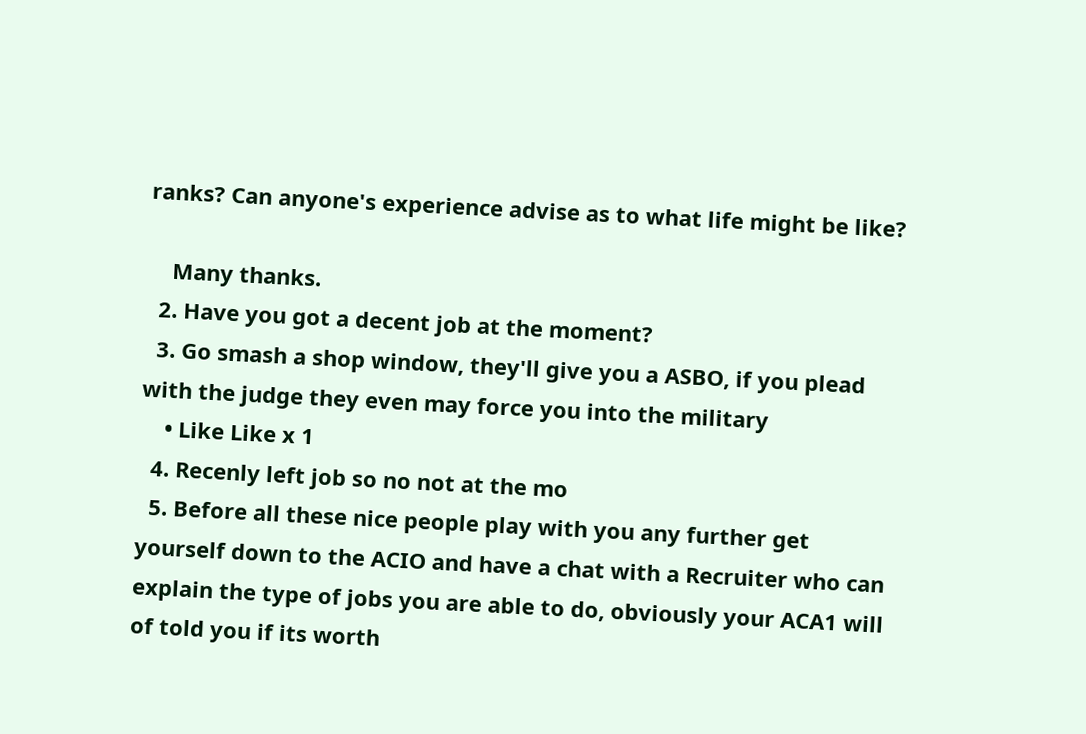ranks? Can anyone's experience advise as to what life might be like?

    Many thanks.
  2. Have you got a decent job at the moment?
  3. Go smash a shop window, they'll give you a ASBO, if you plead with the judge they even may force you into the military
    • Like Like x 1
  4. Recenly left job so no not at the mo
  5. Before all these nice people play with you any further get yourself down to the ACIO and have a chat with a Recruiter who can explain the type of jobs you are able to do, obviously your ACA1 will of told you if its worth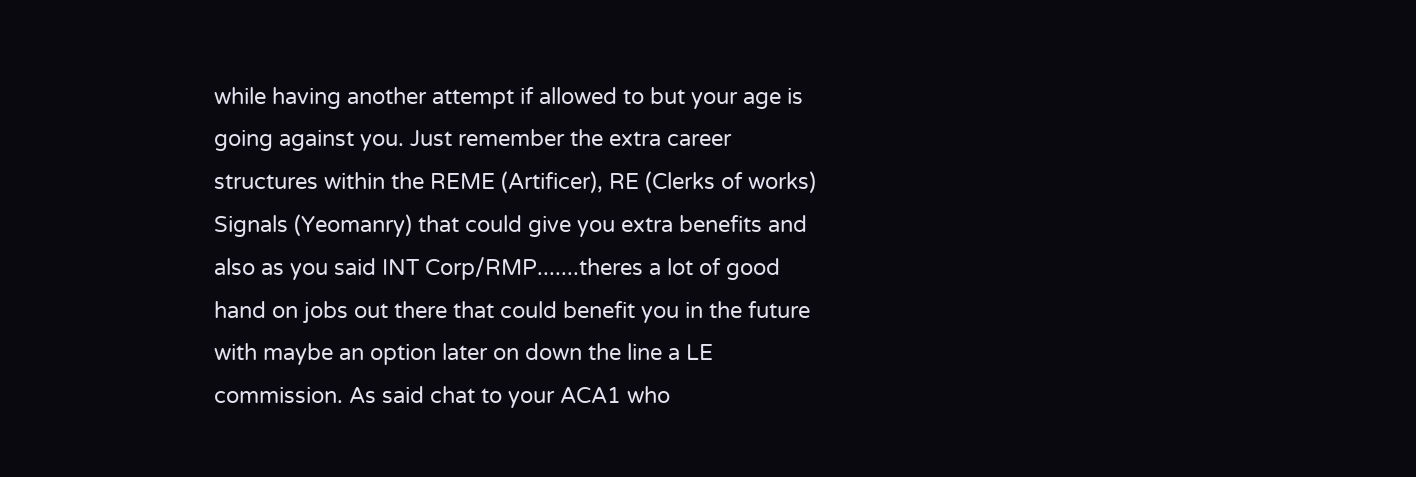while having another attempt if allowed to but your age is going against you. Just remember the extra career structures within the REME (Artificer), RE (Clerks of works) Signals (Yeomanry) that could give you extra benefits and also as you said INT Corp/RMP.......theres a lot of good hand on jobs out there that could benefit you in the future with maybe an option later on down the line a LE commission. As said chat to your ACA1 who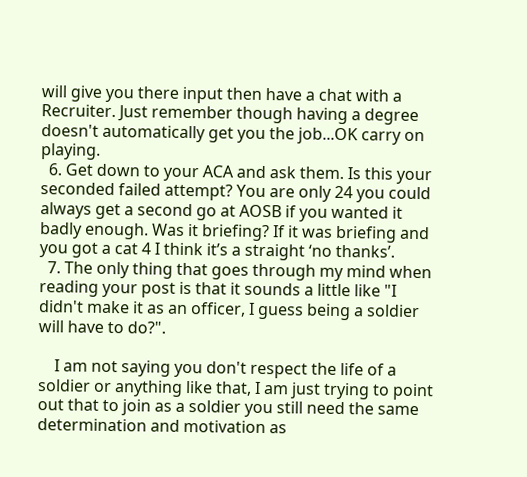will give you there input then have a chat with a Recruiter. Just remember though having a degree doesn't automatically get you the job...OK carry on playing.
  6. Get down to your ACA and ask them. Is this your seconded failed attempt? You are only 24 you could always get a second go at AOSB if you wanted it badly enough. Was it briefing? If it was briefing and you got a cat 4 I think it’s a straight ‘no thanks’.
  7. The only thing that goes through my mind when reading your post is that it sounds a little like "I didn't make it as an officer, I guess being a soldier will have to do?".

    I am not saying you don't respect the life of a soldier or anything like that, I am just trying to point out that to join as a soldier you still need the same determination and motivation as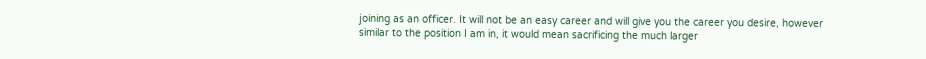joining as an officer. It will not be an easy career and will give you the career you desire, however similar to the position I am in, it would mean sacrificing the much larger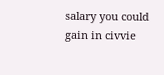salary you could gain in civvie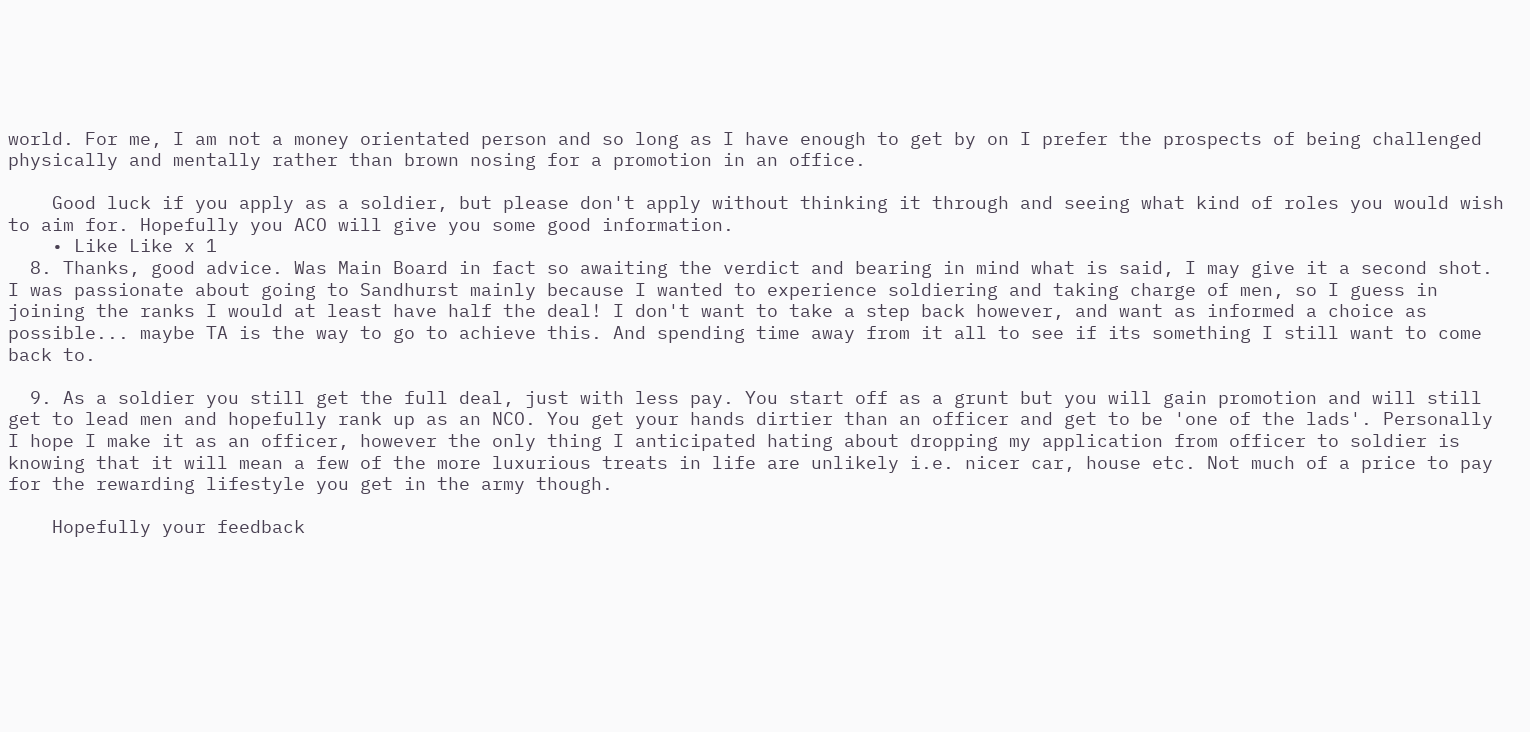world. For me, I am not a money orientated person and so long as I have enough to get by on I prefer the prospects of being challenged physically and mentally rather than brown nosing for a promotion in an office.

    Good luck if you apply as a soldier, but please don't apply without thinking it through and seeing what kind of roles you would wish to aim for. Hopefully you ACO will give you some good information.
    • Like Like x 1
  8. Thanks, good advice. Was Main Board in fact so awaiting the verdict and bearing in mind what is said, I may give it a second shot. I was passionate about going to Sandhurst mainly because I wanted to experience soldiering and taking charge of men, so I guess in joining the ranks I would at least have half the deal! I don't want to take a step back however, and want as informed a choice as possible... maybe TA is the way to go to achieve this. And spending time away from it all to see if its something I still want to come back to.

  9. As a soldier you still get the full deal, just with less pay. You start off as a grunt but you will gain promotion and will still get to lead men and hopefully rank up as an NCO. You get your hands dirtier than an officer and get to be 'one of the lads'. Personally I hope I make it as an officer, however the only thing I anticipated hating about dropping my application from officer to soldier is knowing that it will mean a few of the more luxurious treats in life are unlikely i.e. nicer car, house etc. Not much of a price to pay for the rewarding lifestyle you get in the army though.

    Hopefully your feedback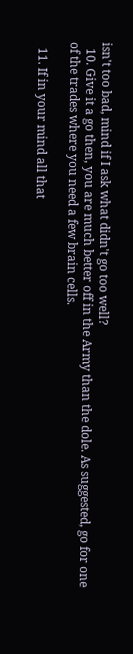isn't too bad, mind if I ask what didn't go too well?
  10. Give it a go then, you are much better off in the Army than the dole. As suggested, go for one of the trades where you need a few brain cells.

  11. If in your mind all that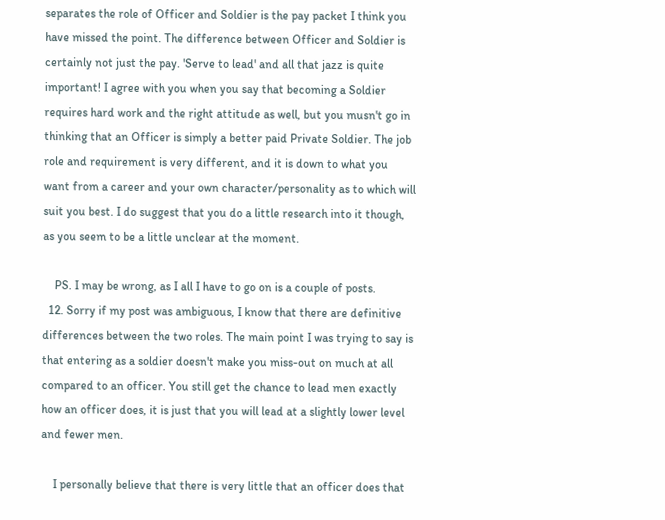separates the role of Officer and Soldier is the pay packet I think you have missed the point. The difference between Officer and Soldier is certainly not just the pay. 'Serve to lead' and all that jazz is quite important! I agree with you when you say that becoming a Soldier requires hard work and the right attitude as well, but you musn't go in thinking that an Officer is simply a better paid Private Soldier. The job role and requirement is very different, and it is down to what you want from a career and your own character/personality as to which will suit you best. I do suggest that you do a little research into it though, as you seem to be a little unclear at the moment.

    PS. I may be wrong, as I all I have to go on is a couple of posts.
  12. Sorry if my post was ambiguous, I know that there are definitive differences between the two roles. The main point I was trying to say is that entering as a soldier doesn't make you miss-out on much at all compared to an officer. You still get the chance to lead men exactly how an officer does, it is just that you will lead at a slightly lower level and fewer men.

    I personally believe that there is very little that an officer does that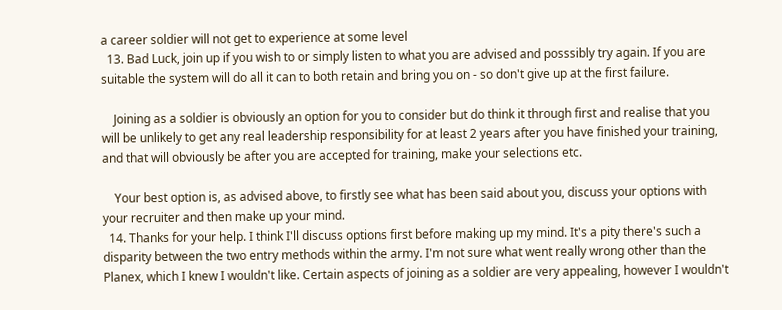a career soldier will not get to experience at some level
  13. Bad Luck, join up if you wish to or simply listen to what you are advised and posssibly try again. If you are suitable the system will do all it can to both retain and bring you on - so don't give up at the first failure.

    Joining as a soldier is obviously an option for you to consider but do think it through first and realise that you will be unlikely to get any real leadership responsibility for at least 2 years after you have finished your training, and that will obviously be after you are accepted for training, make your selections etc.

    Your best option is, as advised above, to firstly see what has been said about you, discuss your options with your recruiter and then make up your mind.
  14. Thanks for your help. I think I'll discuss options first before making up my mind. It's a pity there's such a disparity between the two entry methods within the army. I'm not sure what went really wrong other than the Planex, which I knew I wouldn't like. Certain aspects of joining as a soldier are very appealing, however I wouldn't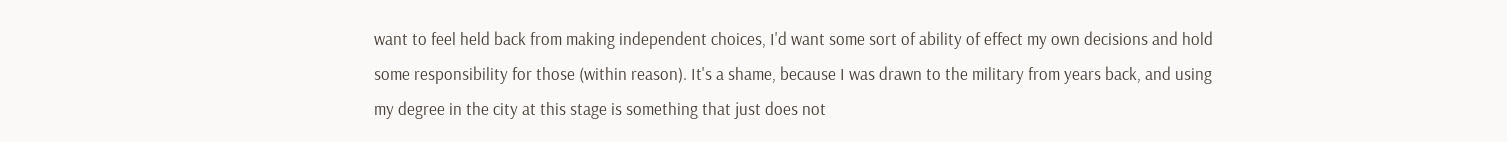want to feel held back from making independent choices, I'd want some sort of ability of effect my own decisions and hold some responsibility for those (within reason). It's a shame, because I was drawn to the military from years back, and using my degree in the city at this stage is something that just does not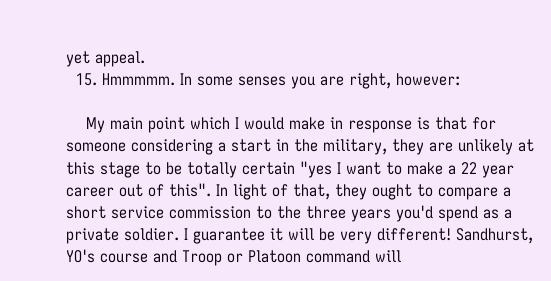yet appeal.
  15. Hmmmmm. In some senses you are right, however:

    My main point which I would make in response is that for someone considering a start in the military, they are unlikely at this stage to be totally certain "yes I want to make a 22 year career out of this". In light of that, they ought to compare a short service commission to the three years you'd spend as a private soldier. I guarantee it will be very different! Sandhurst, YO's course and Troop or Platoon command will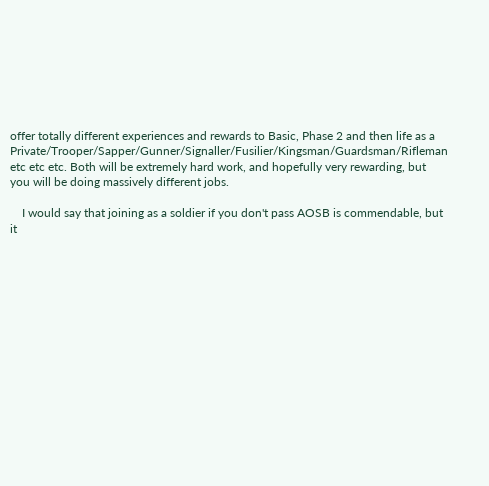offer totally different experiences and rewards to Basic, Phase 2 and then life as a Private/Trooper/Sapper/Gunner/Signaller/Fusilier/Kingsman/Guardsman/Rifleman etc etc etc. Both will be extremely hard work, and hopefully very rewarding, but you will be doing massively different jobs.

    I would say that joining as a soldier if you don't pass AOSB is commendable, but it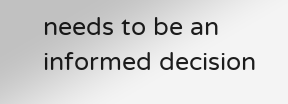needs to be an informed decision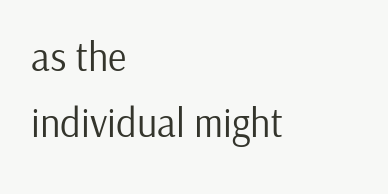as the individual might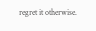regret it otherwise.